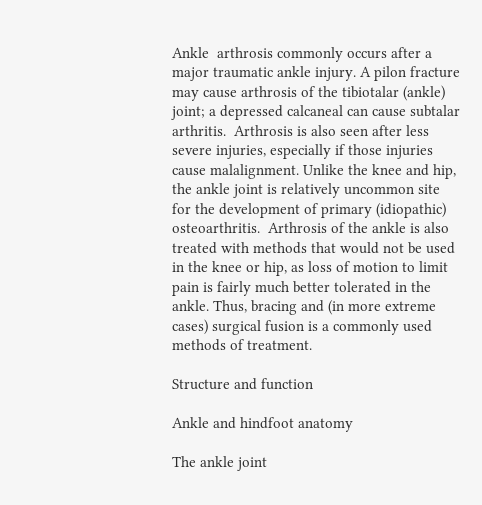Ankle  arthrosis commonly occurs after a major traumatic ankle injury. A pilon fracture may cause arthrosis of the tibiotalar (ankle) joint; a depressed calcaneal can cause subtalar arthritis.  Arthrosis is also seen after less severe injuries, especially if those injuries cause malalignment. Unlike the knee and hip, the ankle joint is relatively uncommon site for the development of primary (idiopathic) osteoarthritis.  Arthrosis of the ankle is also treated with methods that would not be used in the knee or hip, as loss of motion to limit pain is fairly much better tolerated in the ankle. Thus, bracing and (in more extreme cases) surgical fusion is a commonly used methods of treatment.

Structure and function

Ankle and hindfoot anatomy

The ankle joint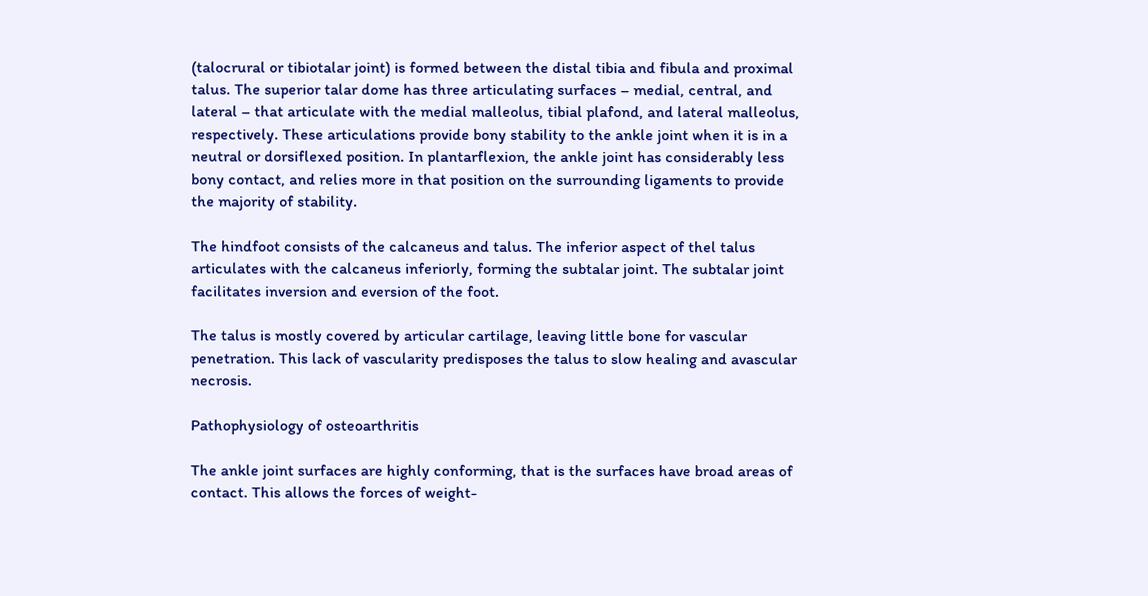(talocrural or tibiotalar joint) is formed between the distal tibia and fibula and proximal talus. The superior talar dome has three articulating surfaces – medial, central, and lateral – that articulate with the medial malleolus, tibial plafond, and lateral malleolus, respectively. These articulations provide bony stability to the ankle joint when it is in a neutral or dorsiflexed position. In plantarflexion, the ankle joint has considerably less bony contact, and relies more in that position on the surrounding ligaments to provide the majority of stability.

The hindfoot consists of the calcaneus and talus. The inferior aspect of thel talus articulates with the calcaneus inferiorly, forming the subtalar joint. The subtalar joint facilitates inversion and eversion of the foot.

The talus is mostly covered by articular cartilage, leaving little bone for vascular penetration. This lack of vascularity predisposes the talus to slow healing and avascular necrosis.

Pathophysiology of osteoarthritis

The ankle joint surfaces are highly conforming, that is the surfaces have broad areas of contact. This allows the forces of weight-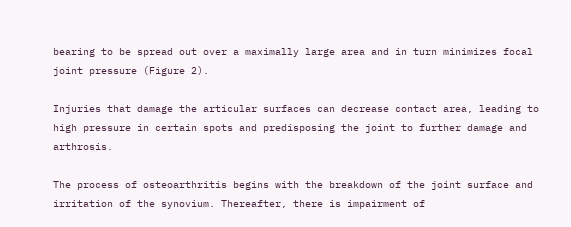bearing to be spread out over a maximally large area and in turn minimizes focal joint pressure (Figure 2).

Injuries that damage the articular surfaces can decrease contact area, leading to high pressure in certain spots and predisposing the joint to further damage and arthrosis.

The process of osteoarthritis begins with the breakdown of the joint surface and irritation of the synovium. Thereafter, there is impairment of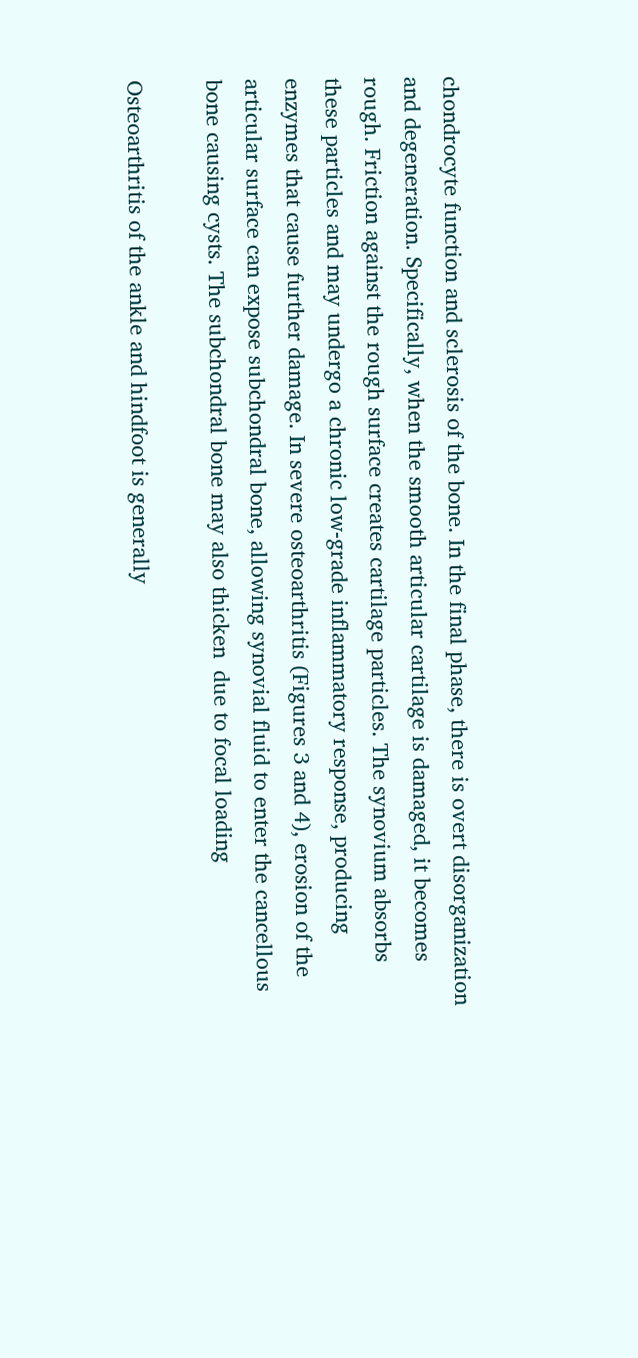chondrocyte function and sclerosis of the bone. In the final phase, there is overt disorganization and degeneration. Specifically, when the smooth articular cartilage is damaged, it becomes rough. Friction against the rough surface creates cartilage particles. The synovium absorbs these particles and may undergo a chronic low-grade inflammatory response, producing enzymes that cause further damage. In severe osteoarthritis (Figures 3 and 4), erosion of the articular surface can expose subchondral bone, allowing synovial fluid to enter the cancellous bone causing cysts. The subchondral bone may also thicken  due to focal loading

Osteoarthritis of the ankle and hindfoot is generally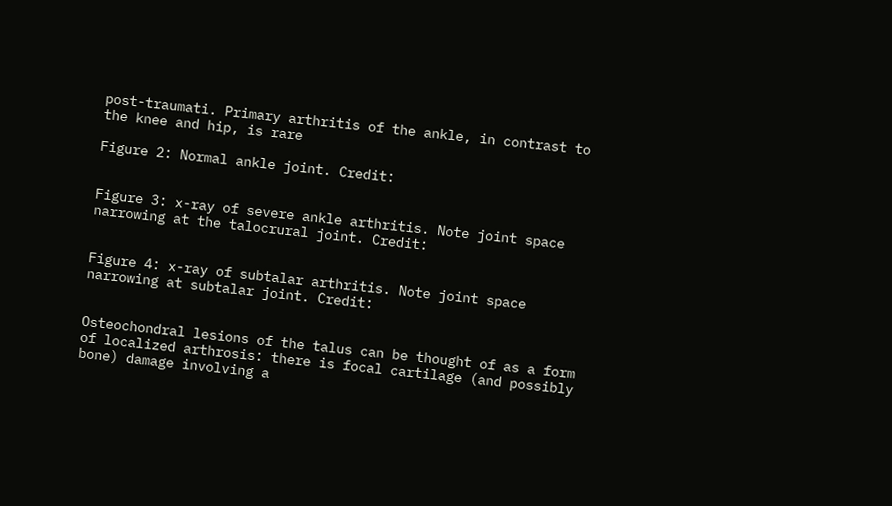post-traumati. Primary arthritis of the ankle, in contrast to the knee and hip, is rare

Figure 2: Normal ankle joint. Credit:


Figure 3: x-ray of severe ankle arthritis. Note joint space narrowing at the talocrural joint. Credit:


Figure 4: x-ray of subtalar arthritis. Note joint space narrowing at subtalar joint. Credit:


Osteochondral lesions of the talus can be thought of as a form of localized arthrosis: there is focal cartilage (and possibly bone) damage involving a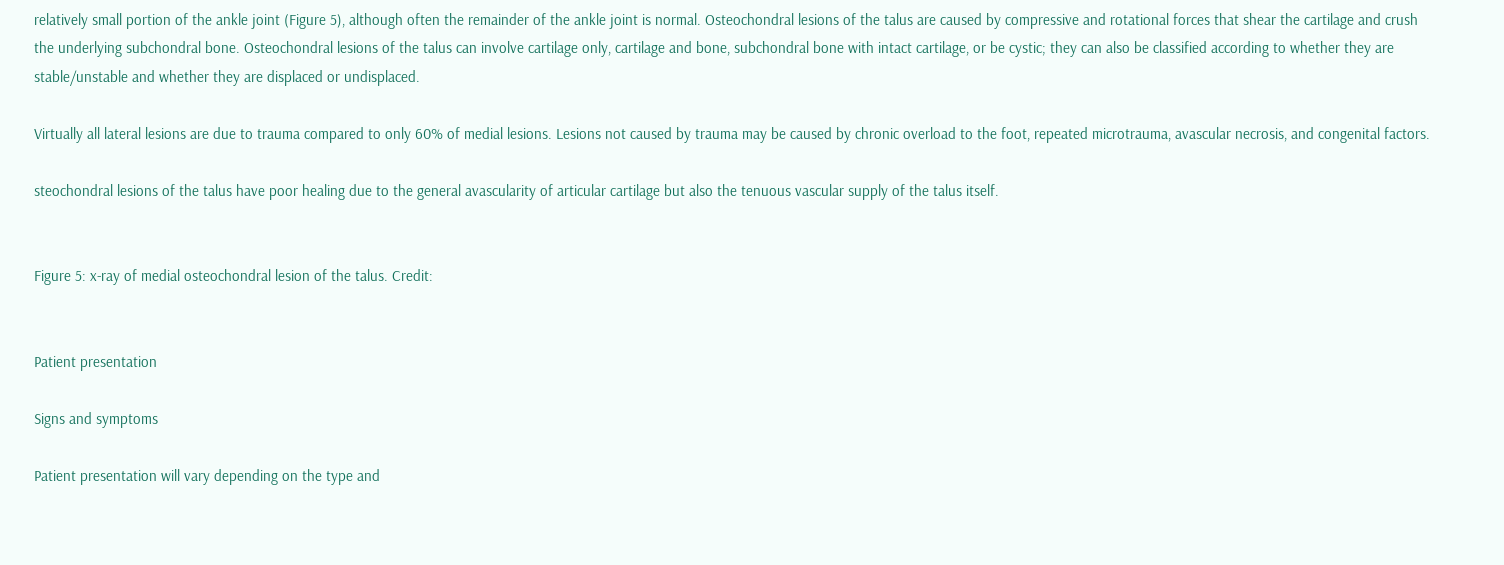relatively small portion of the ankle joint (Figure 5), although often the remainder of the ankle joint is normal. Osteochondral lesions of the talus are caused by compressive and rotational forces that shear the cartilage and crush the underlying subchondral bone. Osteochondral lesions of the talus can involve cartilage only, cartilage and bone, subchondral bone with intact cartilage, or be cystic; they can also be classified according to whether they are stable/unstable and whether they are displaced or undisplaced.

Virtually all lateral lesions are due to trauma compared to only 60% of medial lesions. Lesions not caused by trauma may be caused by chronic overload to the foot, repeated microtrauma, avascular necrosis, and congenital factors.

steochondral lesions of the talus have poor healing due to the general avascularity of articular cartilage but also the tenuous vascular supply of the talus itself.


Figure 5: x-ray of medial osteochondral lesion of the talus. Credit:


Patient presentation

Signs and symptoms

Patient presentation will vary depending on the type and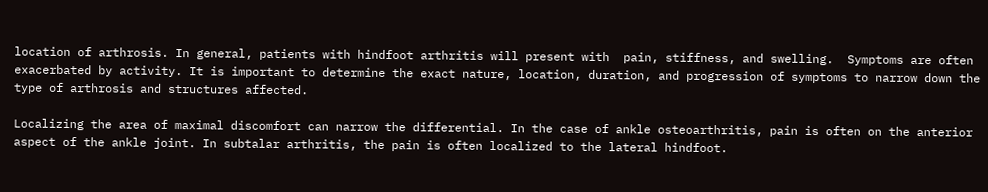location of arthrosis. In general, patients with hindfoot arthritis will present with  pain, stiffness, and swelling.  Symptoms are often exacerbated by activity. It is important to determine the exact nature, location, duration, and progression of symptoms to narrow down the type of arthrosis and structures affected.

Localizing the area of maximal discomfort can narrow the differential. In the case of ankle osteoarthritis, pain is often on the anterior aspect of the ankle joint. In subtalar arthritis, the pain is often localized to the lateral hindfoot.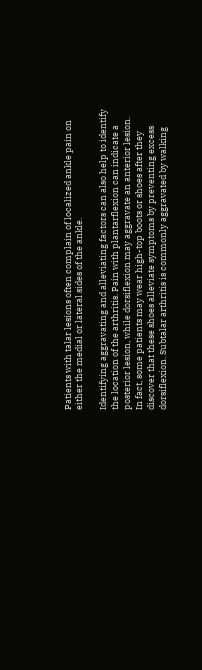Patients with talar lesions often complain of localized ankle pain on either the medial or lateral sides of the ankle.

Identifying aggravating and alleviating factors can also help to identify the location of the arthritis. Pain with plantarflexion can indicate a posterior lesion, while dorsiflexion may aggravate an anterior lesion. In fact, some patients may wear high-top boots or shoes after they discover that these shoes alleviate symptoms by preventing excess dorsiflexion. Subtalar arthritis is commonly aggravated by walking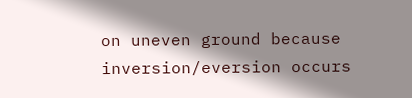on uneven ground because inversion/eversion occurs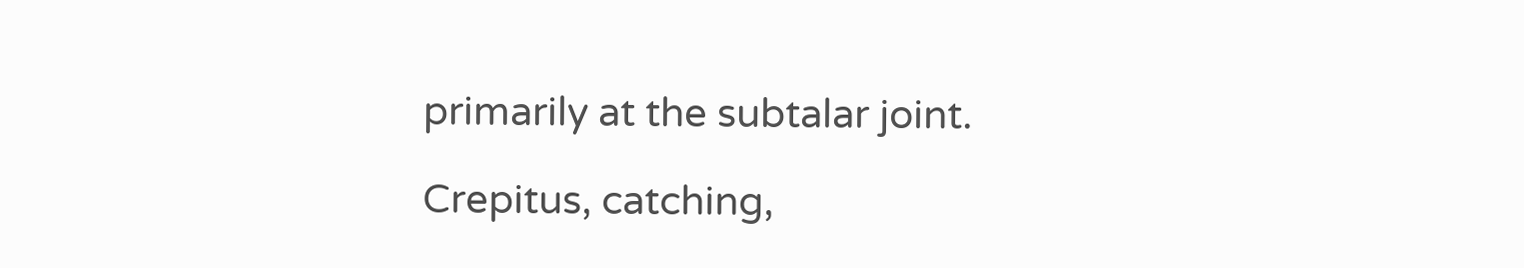primarily at the subtalar joint.

Crepitus, catching,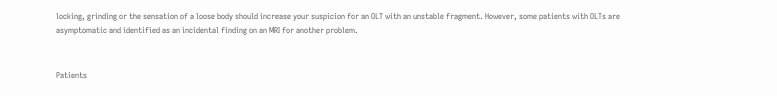locking, grinding or the sensation of a loose body should increase your suspicion for an OLT with an unstable fragment. However, some patients with OLTs are asymptomatic and identified as an incidental finding on an MRI for another problem.


Patients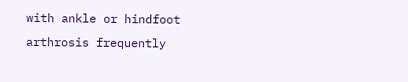with ankle or hindfoot arthrosis frequently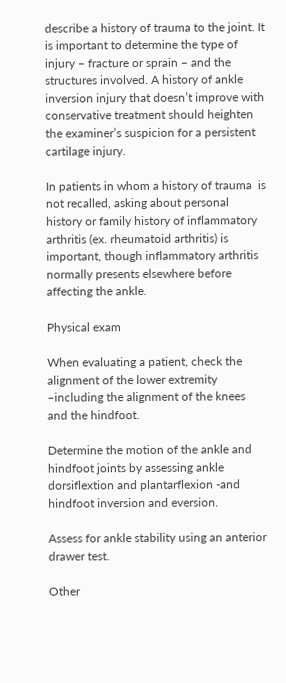describe a history of trauma to the joint. It is important to determine the type of injury – fracture or sprain – and the structures involved. A history of ankle inversion injury that doesn’t improve with conservative treatment should heighten the examiner’s suspicion for a persistent cartilage injury.

In patients in whom a history of trauma  is not recalled, asking about personal history or family history of inflammatory arthritis (ex. rheumatoid arthritis) is important, though inflammatory arthritis normally presents elsewhere before affecting the ankle.

Physical exam

When evaluating a patient, check the alignment of the lower extremity –including the alignment of the knees and the hindfoot.

Determine the motion of the ankle and hindfoot joints by assessing ankle dorsiflextion and plantarflexion -and hindfoot inversion and eversion.

Assess for ankle stability using an anterior drawer test.

Other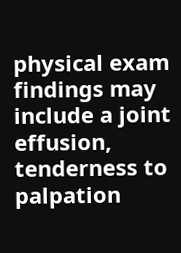physical exam findings may include a joint effusion, tenderness to palpation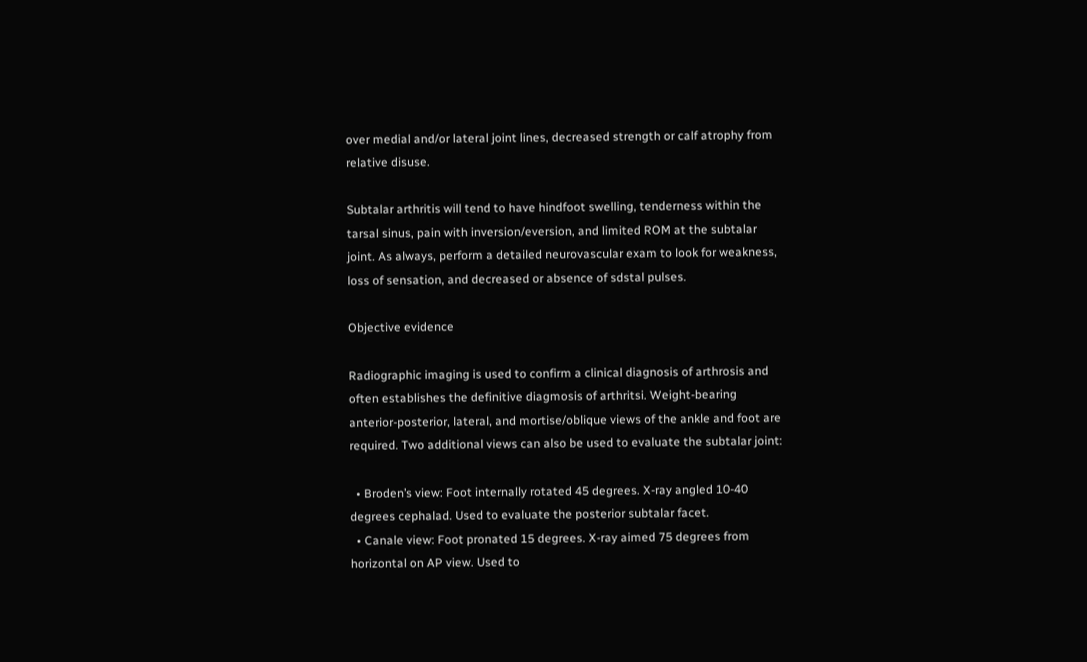over medial and/or lateral joint lines, decreased strength or calf atrophy from relative disuse.

Subtalar arthritis will tend to have hindfoot swelling, tenderness within the tarsal sinus, pain with inversion/eversion, and limited ROM at the subtalar joint. As always, perform a detailed neurovascular exam to look for weakness, loss of sensation, and decreased or absence of sdstal pulses.

Objective evidence

Radiographic imaging is used to confirm a clinical diagnosis of arthrosis and often establishes the definitive diagmosis of arthritsi. Weight-bearing anterior-posterior, lateral, and mortise/oblique views of the ankle and foot are required. Two additional views can also be used to evaluate the subtalar joint:

  • Broden’s view: Foot internally rotated 45 degrees. X-ray angled 10-40 degrees cephalad. Used to evaluate the posterior subtalar facet.
  • Canale view: Foot pronated 15 degrees. X-ray aimed 75 degrees from horizontal on AP view. Used to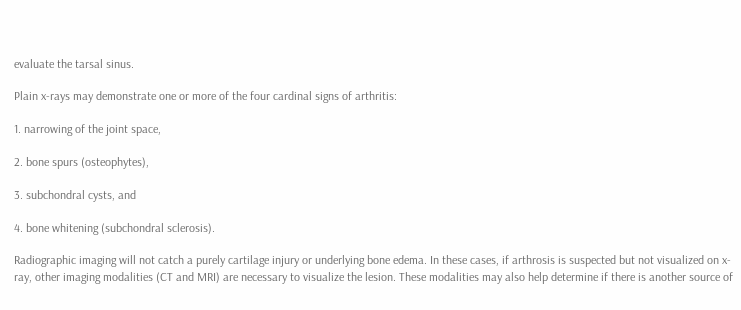evaluate the tarsal sinus.

Plain x-rays may demonstrate one or more of the four cardinal signs of arthritis:

1. narrowing of the joint space,

2. bone spurs (osteophytes),

3. subchondral cysts, and

4. bone whitening (subchondral sclerosis).

Radiographic imaging will not catch a purely cartilage injury or underlying bone edema. In these cases, if arthrosis is suspected but not visualized on x-ray, other imaging modalities (CT and MRI) are necessary to visualize the lesion. These modalities may also help determine if there is another source of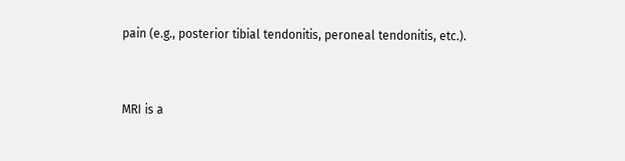pain (e.g., posterior tibial tendonitis, peroneal tendonitis, etc.).


MRI is a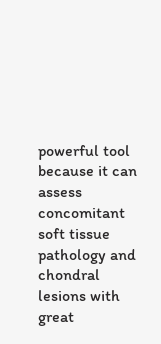powerful tool because it can assess concomitant soft tissue pathology and chondral lesions with great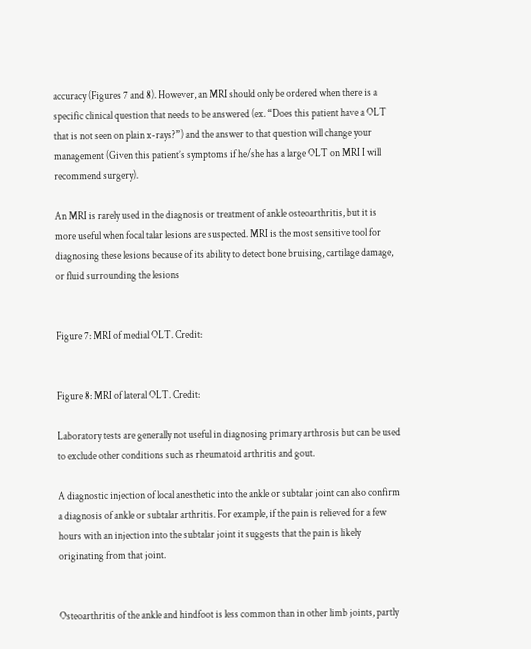accuracy (Figures 7 and 8). However, an MRI should only be ordered when there is a specific clinical question that needs to be answered (ex. “Does this patient have a OLT that is not seen on plain x-rays?”) and the answer to that question will change your management (Given this patient’s symptoms if he/she has a large OLT on MRI I will recommend surgery).

An MRI is rarely used in the diagnosis or treatment of ankle osteoarthritis, but it is more useful when focal talar lesions are suspected. MRI is the most sensitive tool for diagnosing these lesions because of its ability to detect bone bruising, cartilage damage, or fluid surrounding the lesions


Figure 7: MRI of medial OLT. Credit:


Figure 8: MRI of lateral OLT. Credit:

Laboratory tests are generally not useful in diagnosing primary arthrosis but can be used to exclude other conditions such as rheumatoid arthritis and gout.

A diagnostic injection of local anesthetic into the ankle or subtalar joint can also confirm a diagnosis of ankle or subtalar arthritis. For example, if the pain is relieved for a few hours with an injection into the subtalar joint it suggests that the pain is likely originating from that joint.


Osteoarthritis of the ankle and hindfoot is less common than in other limb joints, partly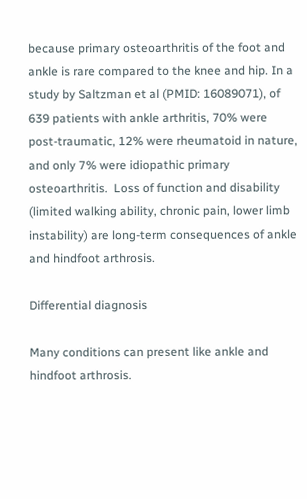because primary osteoarthritis of the foot and ankle is rare compared to the knee and hip. In a study by Saltzman et al (PMID: 16089071), of 639 patients with ankle arthritis, 70% were post-traumatic, 12% were rheumatoid in nature, and only 7% were idiopathic primary osteoarthritis.  Loss of function and disability (limited walking ability, chronic pain, lower limb instability) are long-term consequences of ankle and hindfoot arthrosis.

Differential diagnosis

Many conditions can present like ankle and hindfoot arthrosis.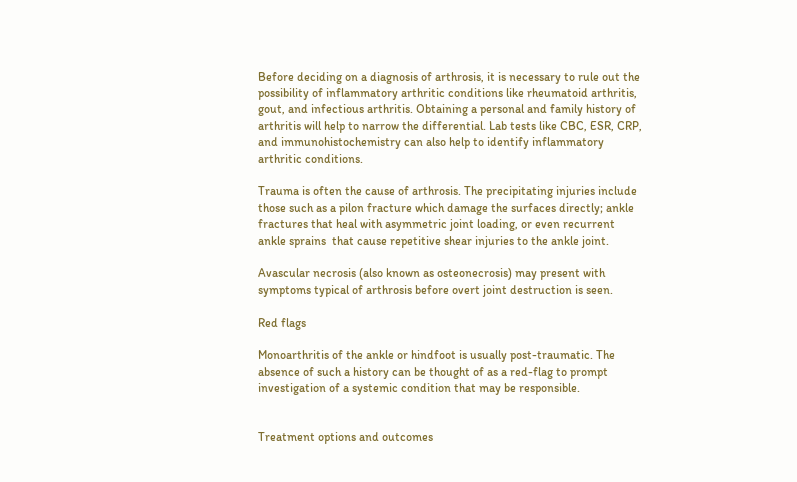Before deciding on a diagnosis of arthrosis, it is necessary to rule out the possibility of inflammatory arthritic conditions like rheumatoid arthritis, gout, and infectious arthritis. Obtaining a personal and family history of arthritis will help to narrow the differential. Lab tests like CBC, ESR, CRP, and immunohistochemistry can also help to identify inflammatory arthritic conditions.

Trauma is often the cause of arthrosis. The precipitating injuries include those such as a pilon fracture which damage the surfaces directly; ankle fractures that heal with asymmetric joint loading, or even recurrent ankle sprains  that cause repetitive shear injuries to the ankle joint.

Avascular necrosis (also known as osteonecrosis) may present with symptoms typical of arthrosis before overt joint destruction is seen.

Red flags

Monoarthritis of the ankle or hindfoot is usually post-traumatic. The absence of such a history can be thought of as a red-flag to prompt investigation of a systemic condition that may be responsible.


Treatment options and outcomes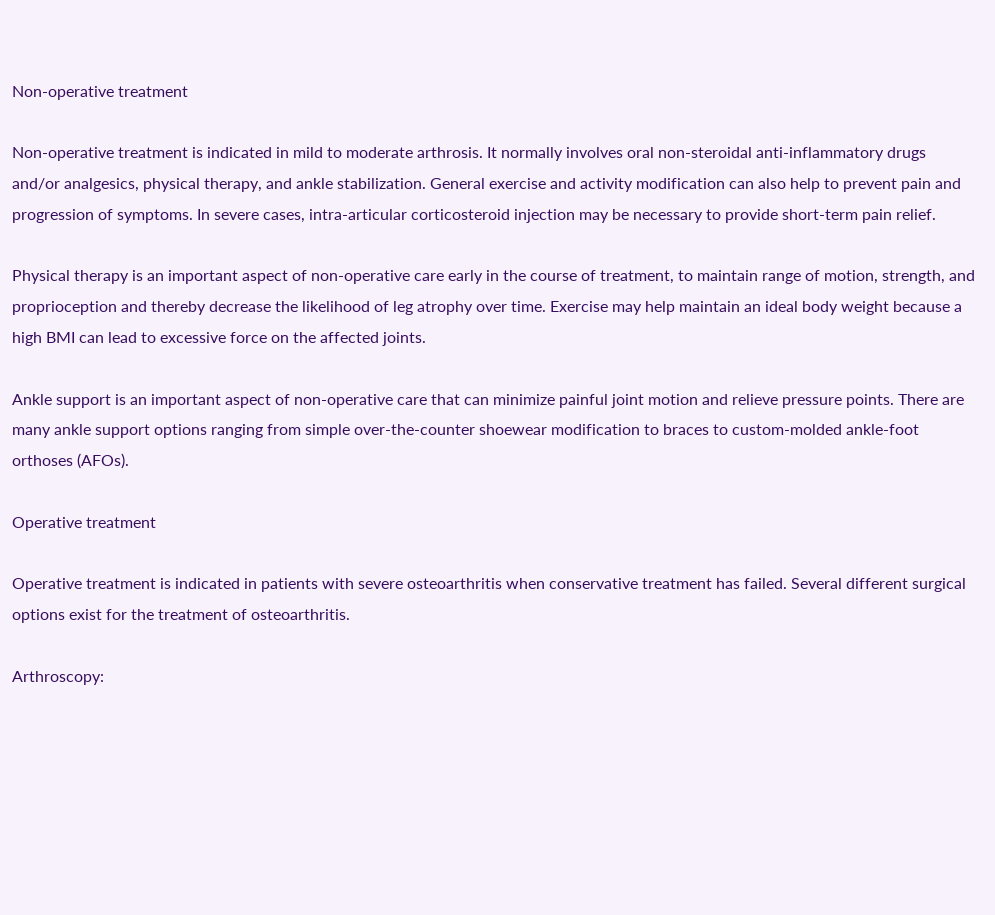Non-operative treatment

Non-operative treatment is indicated in mild to moderate arthrosis. It normally involves oral non-steroidal anti-inflammatory drugs and/or analgesics, physical therapy, and ankle stabilization. General exercise and activity modification can also help to prevent pain and progression of symptoms. In severe cases, intra-articular corticosteroid injection may be necessary to provide short-term pain relief.

Physical therapy is an important aspect of non-operative care early in the course of treatment, to maintain range of motion, strength, and proprioception and thereby decrease the likelihood of leg atrophy over time. Exercise may help maintain an ideal body weight because a high BMI can lead to excessive force on the affected joints.

Ankle support is an important aspect of non-operative care that can minimize painful joint motion and relieve pressure points. There are many ankle support options ranging from simple over-the-counter shoewear modification to braces to custom-molded ankle-foot orthoses (AFOs).

Operative treatment

Operative treatment is indicated in patients with severe osteoarthritis when conservative treatment has failed. Several different surgical options exist for the treatment of osteoarthritis.

Arthroscopy: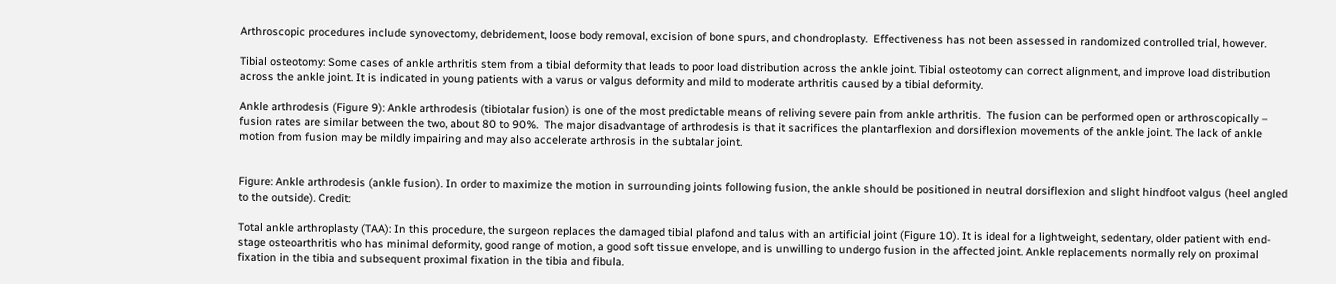Arthroscopic procedures include synovectomy, debridement, loose body removal, excision of bone spurs, and chondroplasty.  Effectiveness has not been assessed in randomized controlled trial, however.

Tibial osteotomy: Some cases of ankle arthritis stem from a tibial deformity that leads to poor load distribution across the ankle joint. Tibial osteotomy can correct alignment, and improve load distribution across the ankle joint. It is indicated in young patients with a varus or valgus deformity and mild to moderate arthritis caused by a tibial deformity.

Ankle arthrodesis (Figure 9): Ankle arthrodesis (tibiotalar fusion) is one of the most predictable means of reliving severe pain from ankle arthritis.  The fusion can be performed open or arthroscopically – fusion rates are similar between the two, about 80 to 90%.  The major disadvantage of arthrodesis is that it sacrifices the plantarflexion and dorsiflexion movements of the ankle joint. The lack of ankle motion from fusion may be mildly impairing and may also accelerate arthrosis in the subtalar joint.


Figure: Ankle arthrodesis (ankle fusion). In order to maximize the motion in surrounding joints following fusion, the ankle should be positioned in neutral dorsiflexion and slight hindfoot valgus (heel angled to the outside). Credit:

Total ankle arthroplasty (TAA): In this procedure, the surgeon replaces the damaged tibial plafond and talus with an artificial joint (Figure 10). It is ideal for a lightweight, sedentary, older patient with end-stage osteoarthritis who has minimal deformity, good range of motion, a good soft tissue envelope, and is unwilling to undergo fusion in the affected joint. Ankle replacements normally rely on proximal fixation in the tibia and subsequent proximal fixation in the tibia and fibula.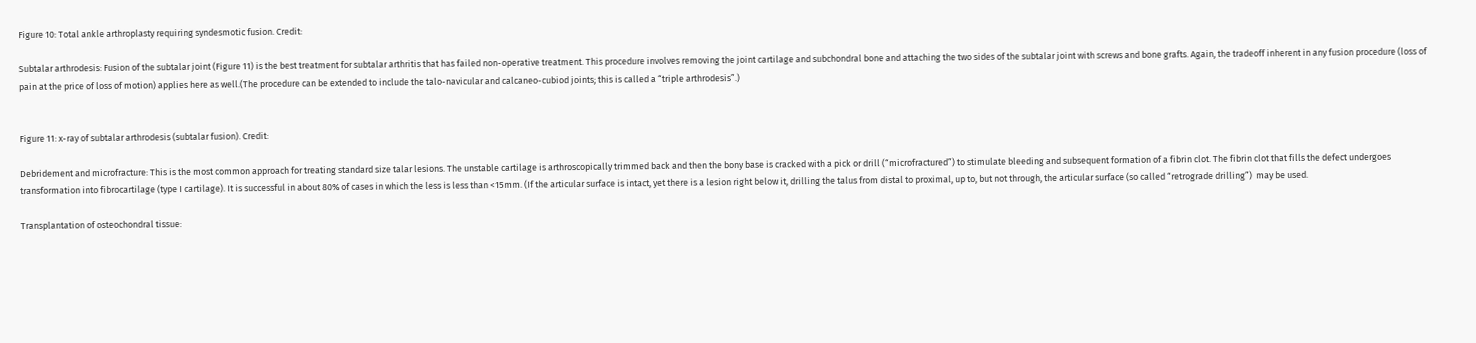Figure 10: Total ankle arthroplasty requiring syndesmotic fusion. Credit:

Subtalar arthrodesis: Fusion of the subtalar joint (Figure 11) is the best treatment for subtalar arthritis that has failed non-operative treatment. This procedure involves removing the joint cartilage and subchondral bone and attaching the two sides of the subtalar joint with screws and bone grafts. Again, the tradeoff inherent in any fusion procedure (loss of pain at the price of loss of motion) applies here as well.(The procedure can be extended to include the talo-navicular and calcaneo-cubiod joints; this is called a “triple arthrodesis”.)


Figure 11: x-ray of subtalar arthrodesis (subtalar fusion). Credit:

Debridement and microfracture: This is the most common approach for treating standard size talar lesions. The unstable cartilage is arthroscopically trimmed back and then the bony base is cracked with a pick or drill (“microfractured”) to stimulate bleeding and subsequent formation of a fibrin clot. The fibrin clot that fills the defect undergoes transformation into fibrocartilage (type I cartilage). It is successful in about 80% of cases in which the less is less than <15mm. (If the articular surface is intact, yet there is a lesion right below it, drilling the talus from distal to proximal, up to, but not through, the articular surface (so called “retrograde drilling”)  may be used.

Transplantation of osteochondral tissue: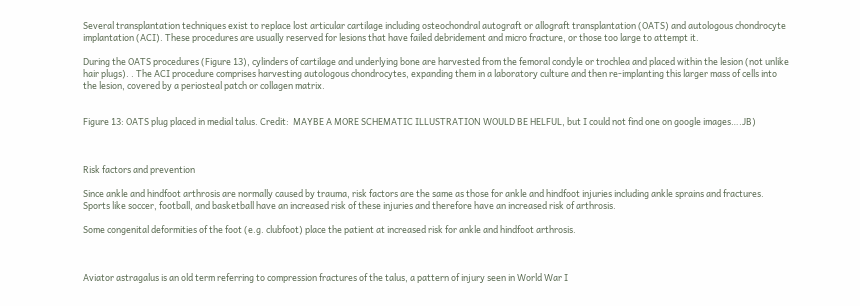Several transplantation techniques exist to replace lost articular cartilage including osteochondral autograft or allograft transplantation (OATS) and autologous chondrocyte implantation (ACI). These procedures are usually reserved for lesions that have failed debridement and micro fracture, or those too large to attempt it.

During the OATS procedures (Figure 13), cylinders of cartilage and underlying bone are harvested from the femoral condyle or trochlea and placed within the lesion (not unlike hair plugs). . The ACI procedure comprises harvesting autologous chondrocytes, expanding them in a laboratory culture and then re-implanting this larger mass of cells into the lesion, covered by a periosteal patch or collagen matrix.


Figure 13: OATS plug placed in medial talus. Credit:  MAYBE A MORE SCHEMATIC ILLUSTRATION WOULD BE HELFUL, but I could not find one on google images….JB)



Risk factors and prevention

Since ankle and hindfoot arthrosis are normally caused by trauma, risk factors are the same as those for ankle and hindfoot injuries including ankle sprains and fractures. Sports like soccer, football, and basketball have an increased risk of these injuries and therefore have an increased risk of arthrosis.

Some congenital deformities of the foot (e.g. clubfoot) place the patient at increased risk for ankle and hindfoot arthrosis.



Aviator astragalus is an old term referring to compression fractures of the talus, a pattern of injury seen in World War I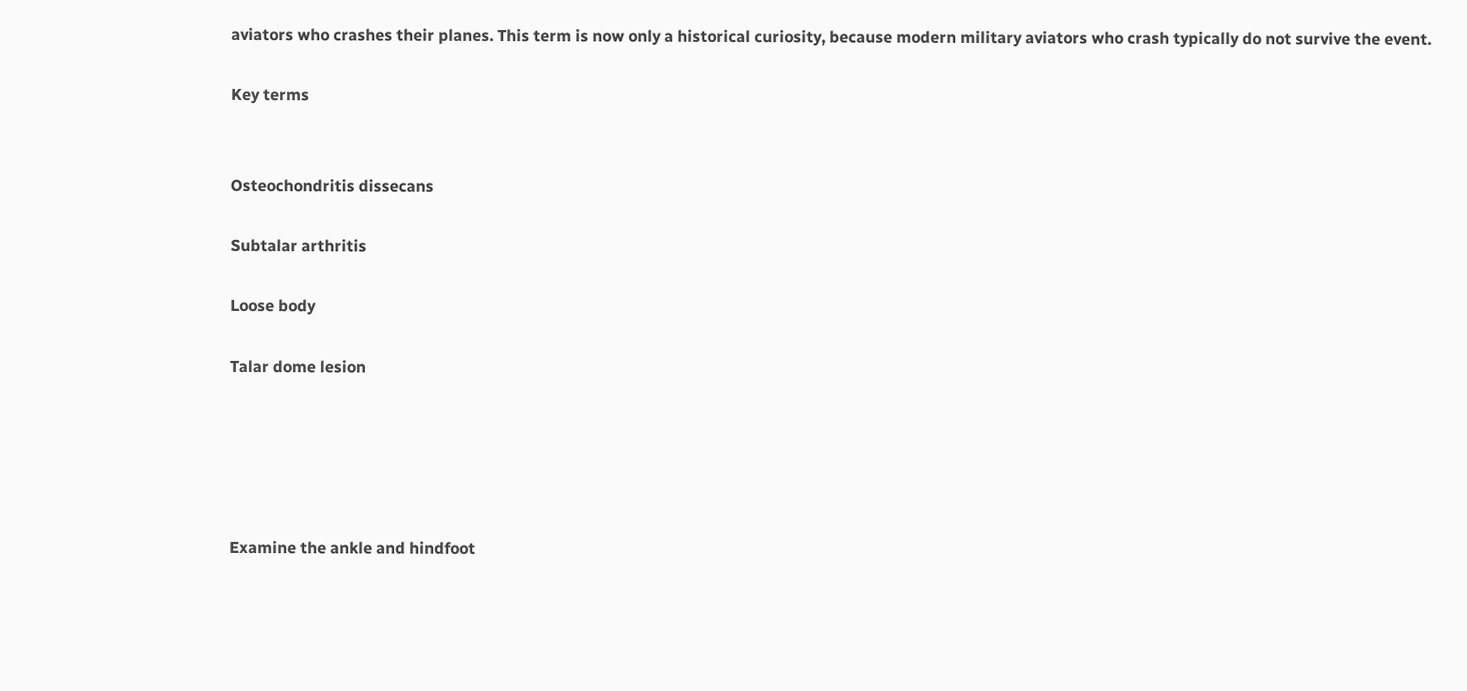aviators who crashes their planes. This term is now only a historical curiosity, because modern military aviators who crash typically do not survive the event.

Key terms


Osteochondritis dissecans

Subtalar arthritis

Loose body

Talar dome lesion





Examine the ankle and hindfoot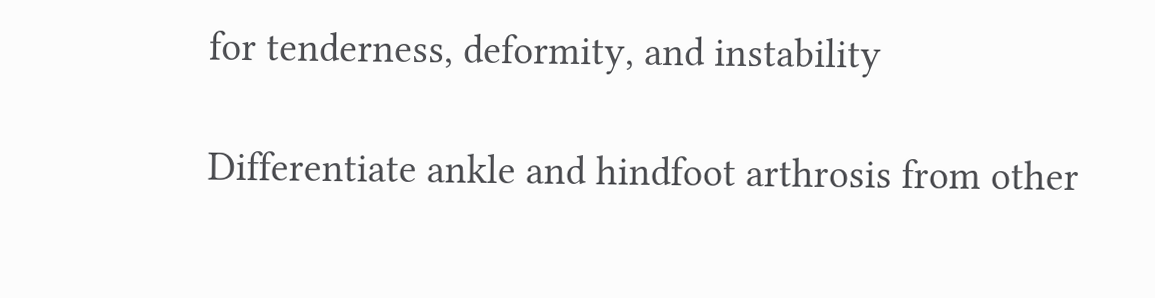for tenderness, deformity, and instability

Differentiate ankle and hindfoot arthrosis from other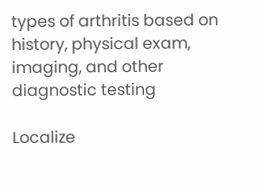types of arthritis based on history, physical exam, imaging, and other diagnostic testing

Localize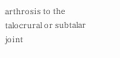arthrosis to the talocrural or subtalar joint